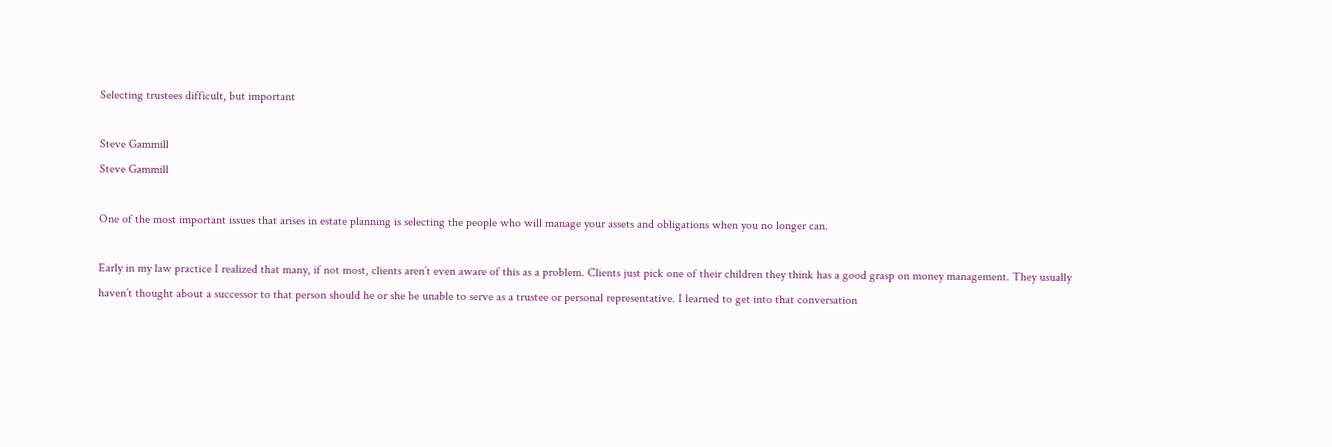Selecting trustees difficult, but important

Steve Gammill
Steve Gammill

One of the most important issues that arises in estate planning is selecting the people who will manage your assets and obligations when you no longer can.

Early in my law practice I realized that many, if not most, clients aren’t even aware of this as a problem. Clients just pick one of their children they think has a good grasp on money management. They usually haven’t thought about a successor to that person should he or she be unable to serve as a trustee or personal representative. I learned to get into that conversation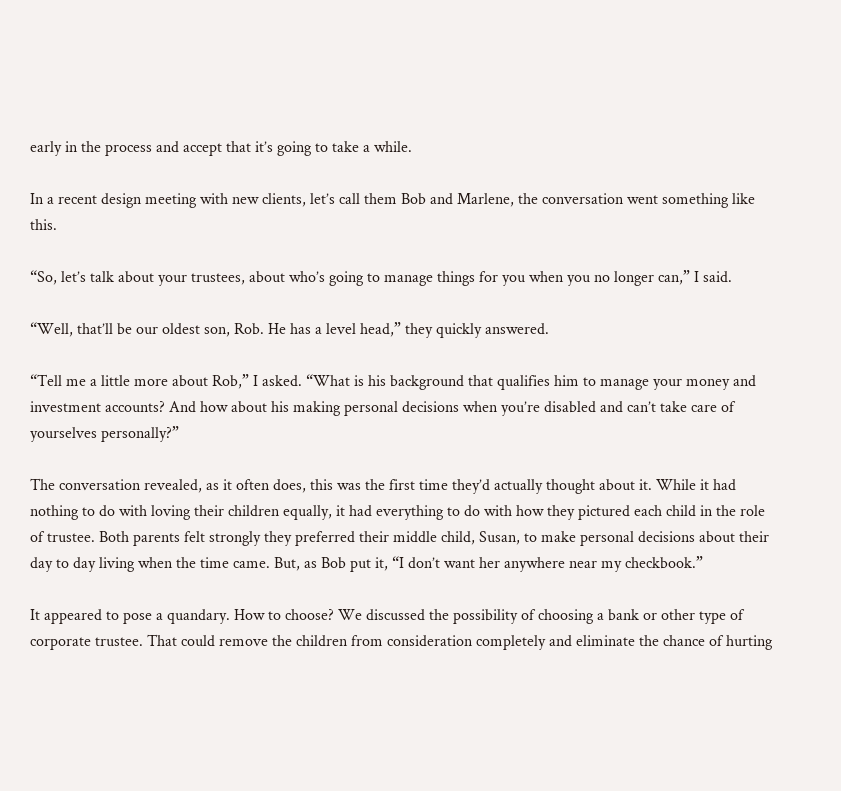early in the process and accept that it’s going to take a while.

In a recent design meeting with new clients, let’s call them Bob and Marlene, the conversation went something like this.

“So, let’s talk about your trustees, about who’s going to manage things for you when you no longer can,” I said.

“Well, that’ll be our oldest son, Rob. He has a level head,” they quickly answered.

“Tell me a little more about Rob,” I asked. “What is his background that qualifies him to manage your money and investment accounts? And how about his making personal decisions when you’re disabled and can’t take care of yourselves personally?”

The conversation revealed, as it often does, this was the first time they’d actually thought about it. While it had nothing to do with loving their children equally, it had everything to do with how they pictured each child in the role of trustee. Both parents felt strongly they preferred their middle child, Susan, to make personal decisions about their day to day living when the time came. But, as Bob put it, “I don’t want her anywhere near my checkbook.”

It appeared to pose a quandary. How to choose? We discussed the possibility of choosing a bank or other type of corporate trustee. That could remove the children from consideration completely and eliminate the chance of hurting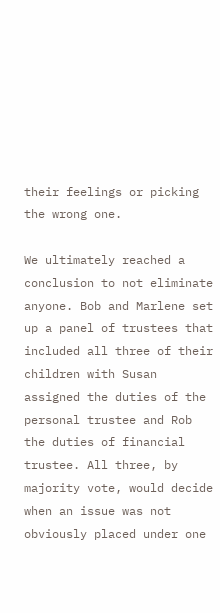their feelings or picking the wrong one.

We ultimately reached a conclusion to not eliminate anyone. Bob and Marlene set up a panel of trustees that included all three of their children with Susan assigned the duties of the personal trustee and Rob the duties of financial trustee. All three, by majority vote, would decide when an issue was not obviously placed under one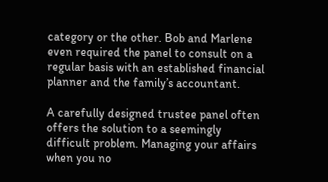category or the other. Bob and Marlene even required the panel to consult on a regular basis with an established financial planner and the family’s accountant.

A carefully designed trustee panel often offers the solution to a seemingly difficult problem. Managing your affairs when you no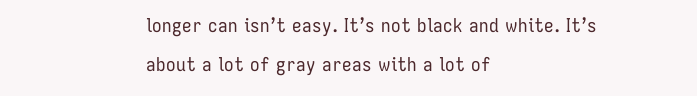longer can isn’t easy. It’s not black and white. It’s about a lot of gray areas with a lot of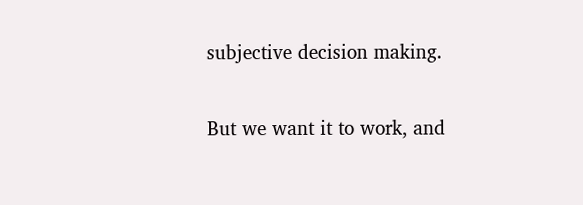subjective decision making.

But we want it to work, and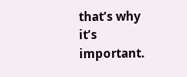that’s why it’s important.